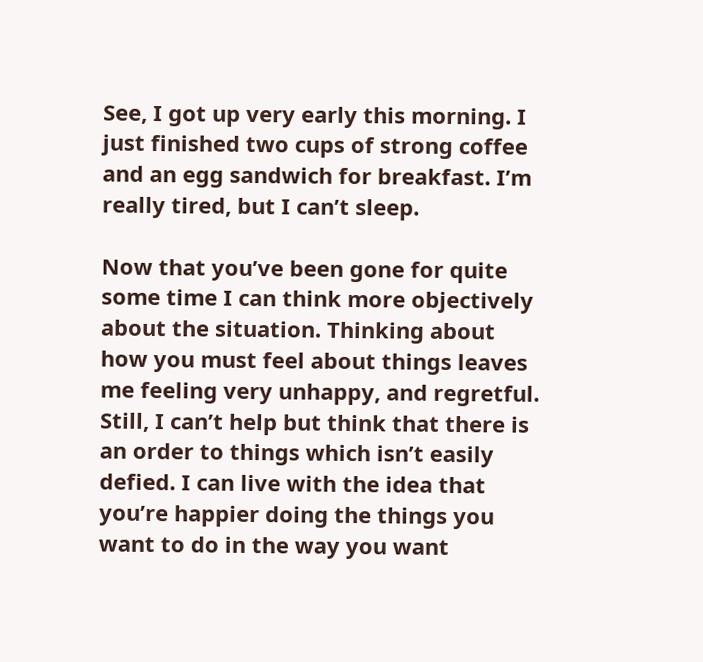See, I got up very early this morning. I just finished two cups of strong coffee and an egg sandwich for breakfast. I’m really tired, but I can’t sleep.

Now that you’ve been gone for quite some time I can think more objectively about the situation. Thinking about how you must feel about things leaves me feeling very unhappy, and regretful. Still, I can’t help but think that there is an order to things which isn’t easily defied. I can live with the idea that you’re happier doing the things you want to do in the way you want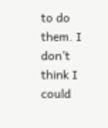to do them. I don’t think I could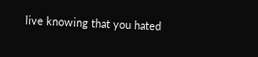live knowing that you hated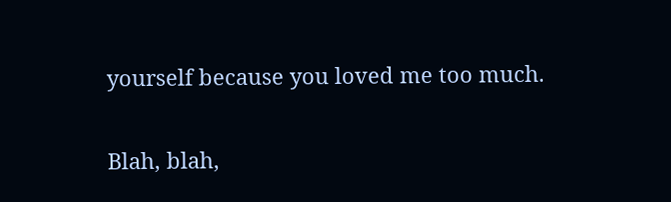yourself because you loved me too much.

Blah, blah,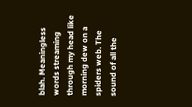blah. Meaningless words streaming through my head like morning dew on a spiders web. The sound of all the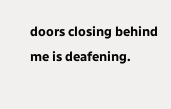doors closing behind me is deafening.